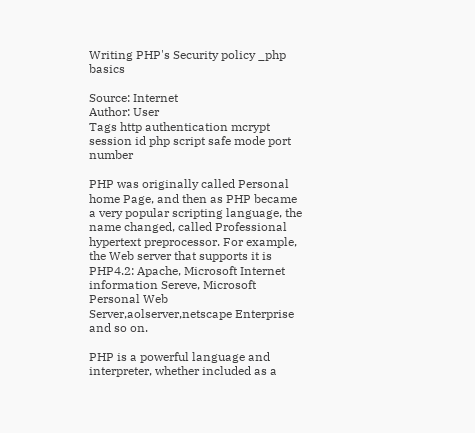Writing PHP's Security policy _php basics

Source: Internet
Author: User
Tags http authentication mcrypt session id php script safe mode port number

PHP was originally called Personal home Page, and then as PHP became a very popular scripting language, the name changed, called Professional hypertext preprocessor. For example, the Web server that supports it is PHP4.2: Apache, Microsoft Internet information Sereve, Microsoft Personal Web Server,aolserver,netscape Enterprise and so on.

PHP is a powerful language and interpreter, whether included as a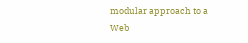modular approach to a Web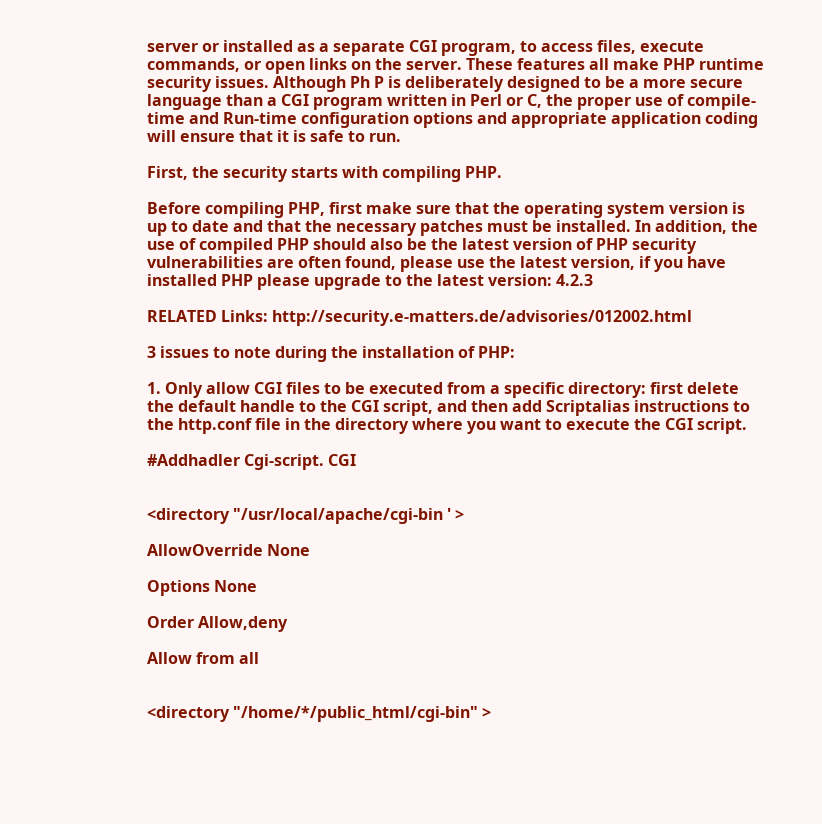server or installed as a separate CGI program, to access files, execute commands, or open links on the server. These features all make PHP runtime security issues. Although Ph P is deliberately designed to be a more secure language than a CGI program written in Perl or C, the proper use of compile-time and Run-time configuration options and appropriate application coding will ensure that it is safe to run.

First, the security starts with compiling PHP.

Before compiling PHP, first make sure that the operating system version is up to date and that the necessary patches must be installed. In addition, the use of compiled PHP should also be the latest version of PHP security vulnerabilities are often found, please use the latest version, if you have installed PHP please upgrade to the latest version: 4.2.3

RELATED Links: http://security.e-matters.de/advisories/012002.html

3 issues to note during the installation of PHP:

1. Only allow CGI files to be executed from a specific directory: first delete the default handle to the CGI script, and then add Scriptalias instructions to the http.conf file in the directory where you want to execute the CGI script.

#Addhadler Cgi-script. CGI


<directory "/usr/local/apache/cgi-bin ' >

AllowOverride None

Options None

Order Allow,deny

Allow from all


<directory "/home/*/public_html/cgi-bin" >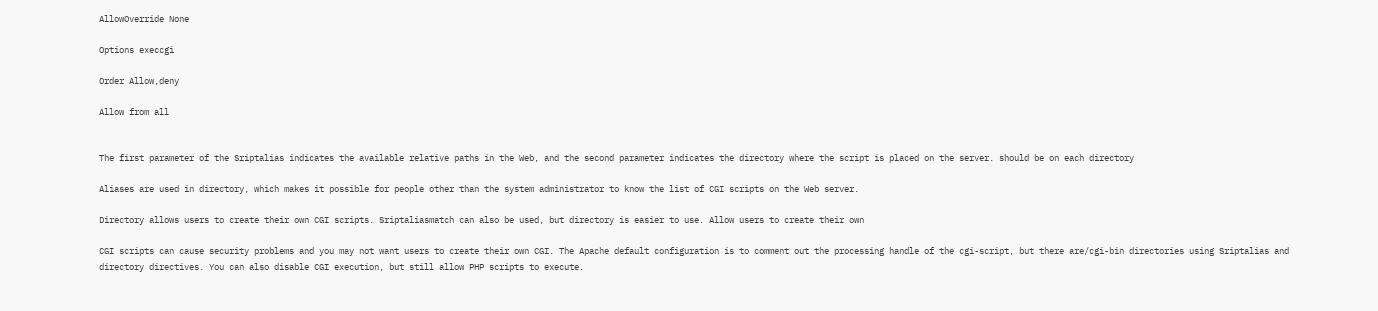AllowOverride None

Options execcgi

Order Allow,deny

Allow from all


The first parameter of the Sriptalias indicates the available relative paths in the Web, and the second parameter indicates the directory where the script is placed on the server. should be on each directory

Aliases are used in directory, which makes it possible for people other than the system administrator to know the list of CGI scripts on the Web server.

Directory allows users to create their own CGI scripts. Sriptaliasmatch can also be used, but directory is easier to use. Allow users to create their own

CGI scripts can cause security problems and you may not want users to create their own CGI. The Apache default configuration is to comment out the processing handle of the cgi-script, but there are/cgi-bin directories using Sriptalias and directory directives. You can also disable CGI execution, but still allow PHP scripts to execute.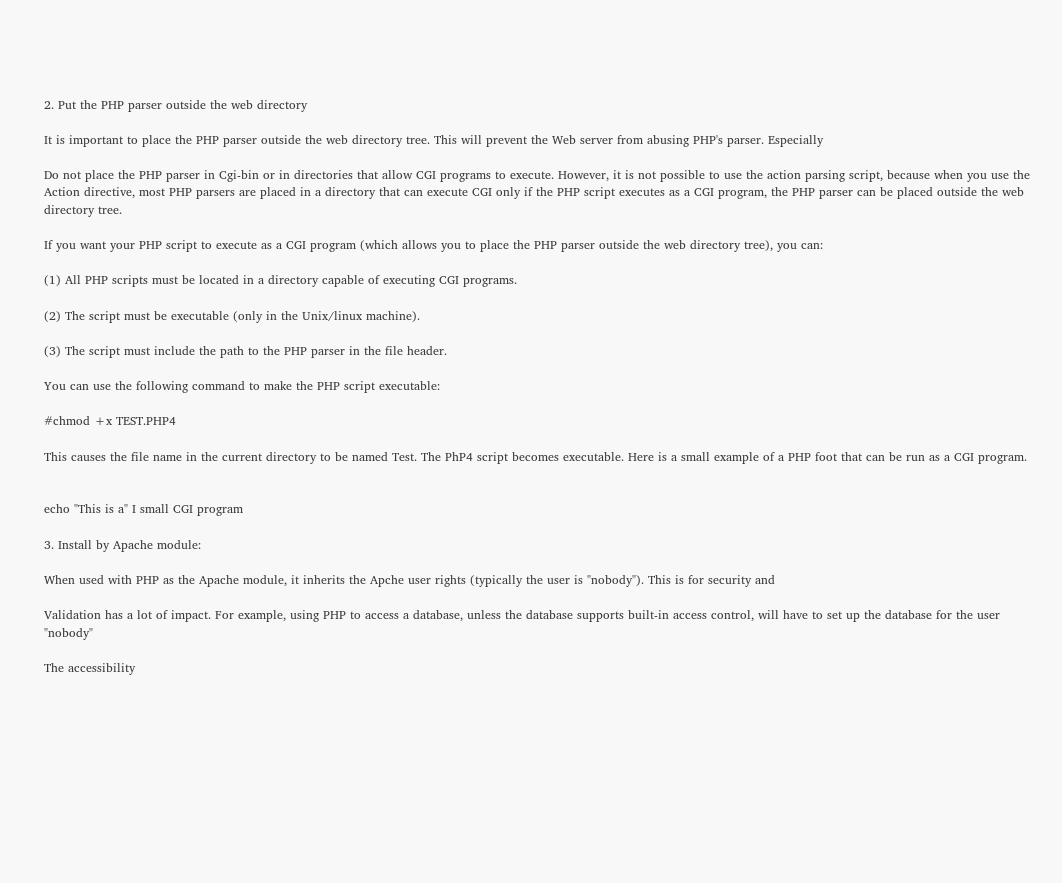2. Put the PHP parser outside the web directory

It is important to place the PHP parser outside the web directory tree. This will prevent the Web server from abusing PHP's parser. Especially

Do not place the PHP parser in Cgi-bin or in directories that allow CGI programs to execute. However, it is not possible to use the action parsing script, because when you use the Action directive, most PHP parsers are placed in a directory that can execute CGI only if the PHP script executes as a CGI program, the PHP parser can be placed outside the web directory tree.

If you want your PHP script to execute as a CGI program (which allows you to place the PHP parser outside the web directory tree), you can:

(1) All PHP scripts must be located in a directory capable of executing CGI programs.

(2) The script must be executable (only in the Unix/linux machine).

(3) The script must include the path to the PHP parser in the file header.

You can use the following command to make the PHP script executable:

#chmod +x TEST.PHP4

This causes the file name in the current directory to be named Test. The PhP4 script becomes executable. Here is a small example of a PHP foot that can be run as a CGI program.


echo "This is a" I small CGI program

3. Install by Apache module:

When used with PHP as the Apache module, it inherits the Apche user rights (typically the user is "nobody"). This is for security and

Validation has a lot of impact. For example, using PHP to access a database, unless the database supports built-in access control, will have to set up the database for the user "nobody"

The accessibility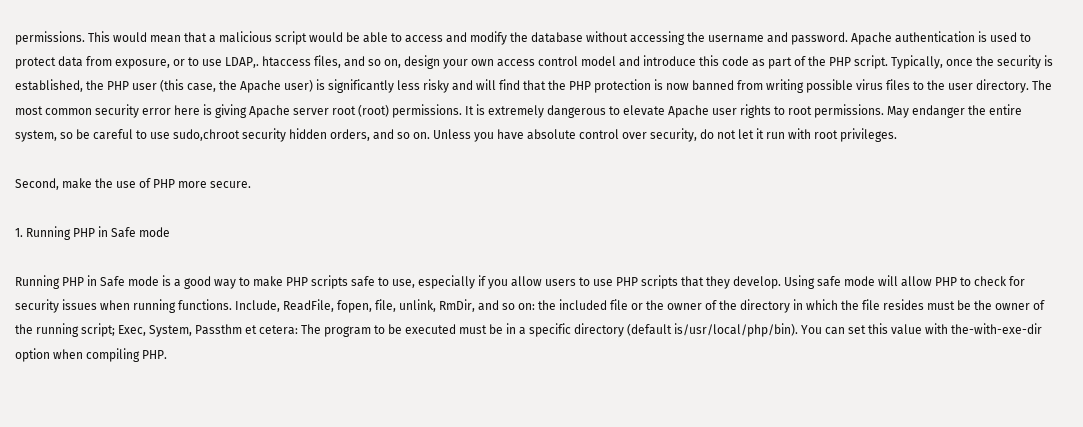permissions. This would mean that a malicious script would be able to access and modify the database without accessing the username and password. Apache authentication is used to protect data from exposure, or to use LDAP,. htaccess files, and so on, design your own access control model and introduce this code as part of the PHP script. Typically, once the security is established, the PHP user (this case, the Apache user) is significantly less risky and will find that the PHP protection is now banned from writing possible virus files to the user directory. The most common security error here is giving Apache server root (root) permissions. It is extremely dangerous to elevate Apache user rights to root permissions. May endanger the entire system, so be careful to use sudo,chroot security hidden orders, and so on. Unless you have absolute control over security, do not let it run with root privileges.

Second, make the use of PHP more secure.

1. Running PHP in Safe mode

Running PHP in Safe mode is a good way to make PHP scripts safe to use, especially if you allow users to use PHP scripts that they develop. Using safe mode will allow PHP to check for security issues when running functions. Include, ReadFile, fopen, file, unlink, RmDir, and so on: the included file or the owner of the directory in which the file resides must be the owner of the running script; Exec, System, Passthm et cetera: The program to be executed must be in a specific directory (default is/usr/local/php/bin). You can set this value with the-with-exe-dir option when compiling PHP.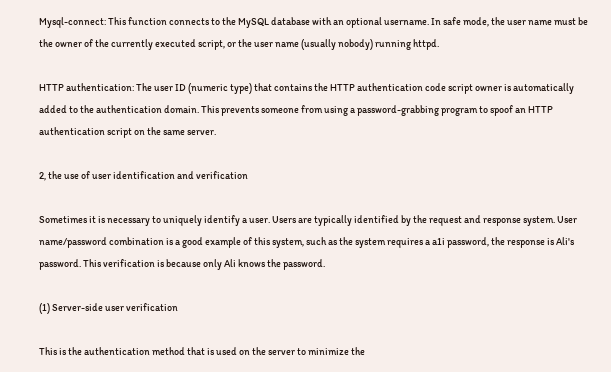Mysql-connect: This function connects to the MySQL database with an optional username. In safe mode, the user name must be the owner of the currently executed script, or the user name (usually nobody) running httpd.

HTTP authentication: The user ID (numeric type) that contains the HTTP authentication code script owner is automatically added to the authentication domain. This prevents someone from using a password-grabbing program to spoof an HTTP authentication script on the same server.

2, the use of user identification and verification

Sometimes it is necessary to uniquely identify a user. Users are typically identified by the request and response system. User name/password combination is a good example of this system, such as the system requires a a1i password, the response is Ali's password. This verification is because only Ali knows the password.

(1) Server-side user verification

This is the authentication method that is used on the server to minimize the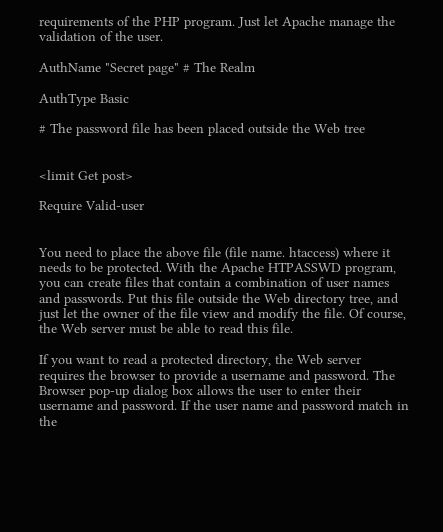requirements of the PHP program. Just let Apache manage the validation of the user.

AuthName "Secret page" # The Realm

AuthType Basic

# The password file has been placed outside the Web tree


<limit Get post>

Require Valid-user


You need to place the above file (file name. htaccess) where it needs to be protected. With the Apache HTPASSWD program, you can create files that contain a combination of user names and passwords. Put this file outside the Web directory tree, and just let the owner of the file view and modify the file. Of course, the Web server must be able to read this file.

If you want to read a protected directory, the Web server requires the browser to provide a username and password. The Browser pop-up dialog box allows the user to enter their username and password. If the user name and password match in the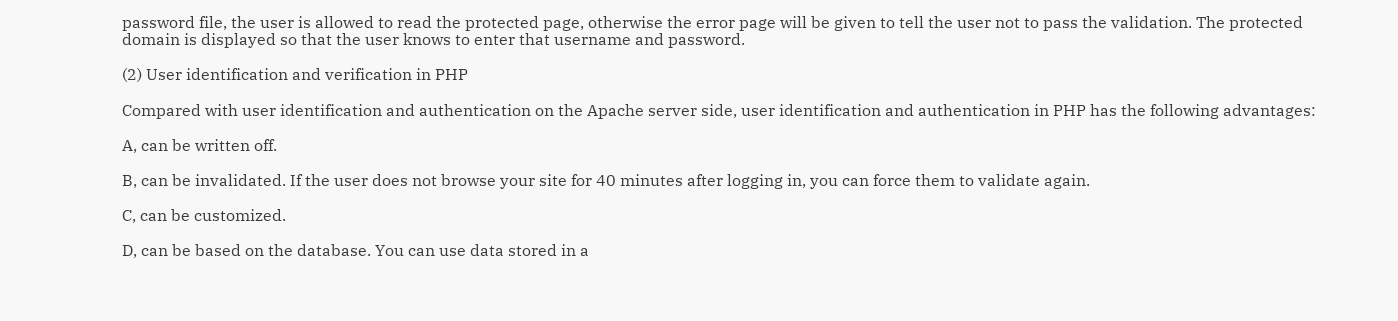password file, the user is allowed to read the protected page, otherwise the error page will be given to tell the user not to pass the validation. The protected domain is displayed so that the user knows to enter that username and password.

(2) User identification and verification in PHP

Compared with user identification and authentication on the Apache server side, user identification and authentication in PHP has the following advantages:

A, can be written off.

B, can be invalidated. If the user does not browse your site for 40 minutes after logging in, you can force them to validate again.

C, can be customized.

D, can be based on the database. You can use data stored in a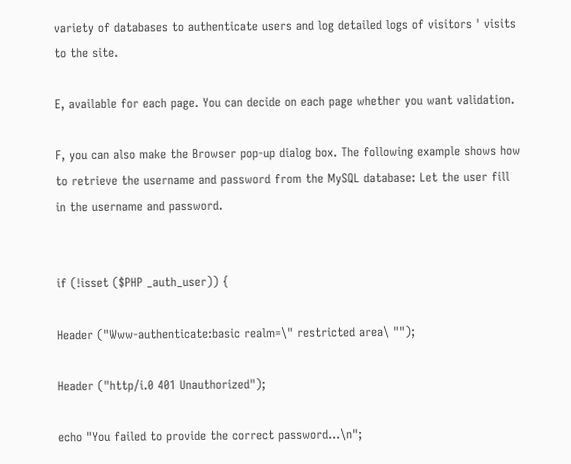variety of databases to authenticate users and log detailed logs of visitors ' visits to the site.

E, available for each page. You can decide on each page whether you want validation.

F, you can also make the Browser pop-up dialog box. The following example shows how to retrieve the username and password from the MySQL database: Let the user fill in the username and password.


if (!isset ($PHP _auth_user)) {

Header ("Www-authenticate:basic realm=\" restricted area\ "");

Header ("http/i.0 401 Unauthorized");

echo "You failed to provide the correct password...\n";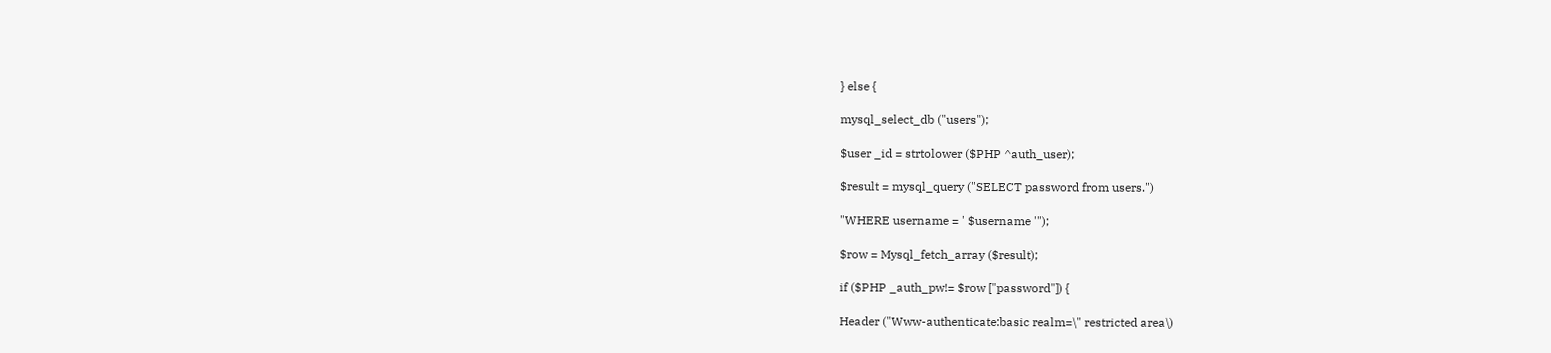} else {

mysql_select_db ("users");

$user _id = strtolower ($PHP ^auth_user);

$result = mysql_query ("SELECT password from users.")

"WHERE username = ' $username '");

$row = Mysql_fetch_array ($result);

if ($PHP _auth_pw!= $row ["password"]) {

Header ("Www-authenticate:basic realm=\" restricted area\)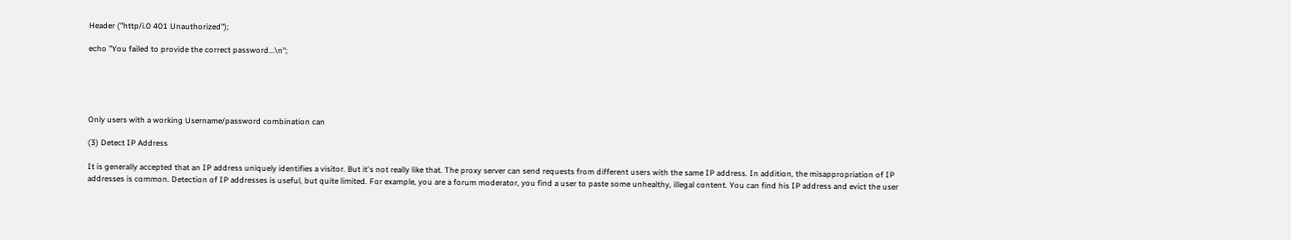Header ("http/i.0 401 Unauthorized");

echo "You failed to provide the correct password...\n";





Only users with a working Username/password combination can

(3) Detect IP Address

It is generally accepted that an IP address uniquely identifies a visitor. But it's not really like that. The proxy server can send requests from different users with the same IP address. In addition, the misappropriation of IP addresses is common. Detection of IP addresses is useful, but quite limited. For example, you are a forum moderator, you find a user to paste some unhealthy, illegal content. You can find his IP address and evict the user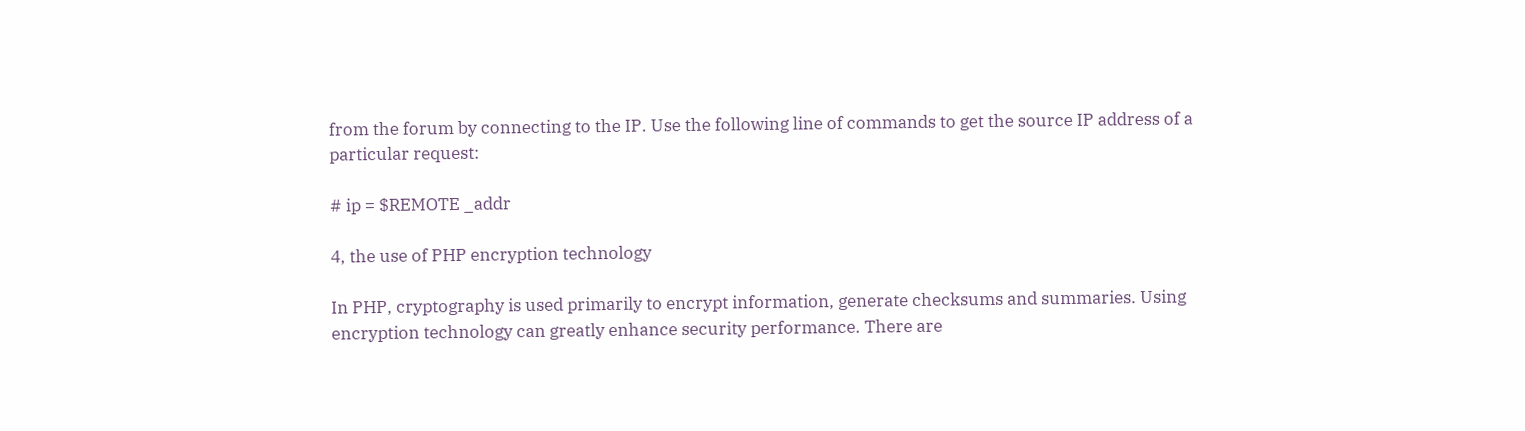from the forum by connecting to the IP. Use the following line of commands to get the source IP address of a particular request:

# ip = $REMOTE _addr

4, the use of PHP encryption technology

In PHP, cryptography is used primarily to encrypt information, generate checksums and summaries. Using encryption technology can greatly enhance security performance. There are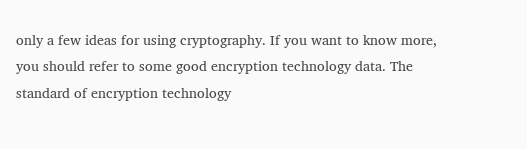only a few ideas for using cryptography. If you want to know more, you should refer to some good encryption technology data. The standard of encryption technology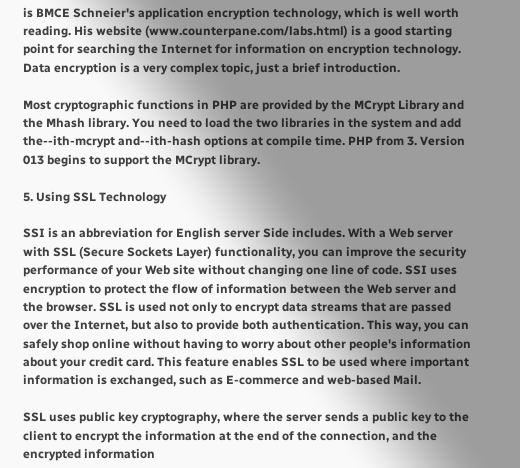is BMCE Schneier's application encryption technology, which is well worth reading. His website (www.counterpane.com/labs.html) is a good starting point for searching the Internet for information on encryption technology. Data encryption is a very complex topic, just a brief introduction.

Most cryptographic functions in PHP are provided by the MCrypt Library and the Mhash library. You need to load the two libraries in the system and add the--ith-mcrypt and--ith-hash options at compile time. PHP from 3. Version 013 begins to support the MCrypt library.

5. Using SSL Technology

SSI is an abbreviation for English server Side includes. With a Web server with SSL (Secure Sockets Layer) functionality, you can improve the security performance of your Web site without changing one line of code. SSI uses encryption to protect the flow of information between the Web server and the browser. SSL is used not only to encrypt data streams that are passed over the Internet, but also to provide both authentication. This way, you can safely shop online without having to worry about other people's information about your credit card. This feature enables SSL to be used where important information is exchanged, such as E-commerce and web-based Mail.

SSL uses public key cryptography, where the server sends a public key to the client to encrypt the information at the end of the connection, and the encrypted information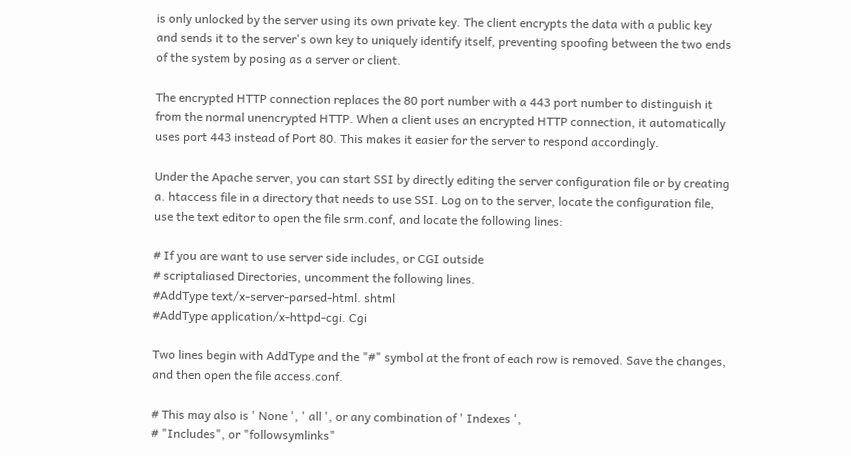is only unlocked by the server using its own private key. The client encrypts the data with a public key and sends it to the server's own key to uniquely identify itself, preventing spoofing between the two ends of the system by posing as a server or client.

The encrypted HTTP connection replaces the 80 port number with a 443 port number to distinguish it from the normal unencrypted HTTP. When a client uses an encrypted HTTP connection, it automatically uses port 443 instead of Port 80. This makes it easier for the server to respond accordingly.

Under the Apache server, you can start SSI by directly editing the server configuration file or by creating a. htaccess file in a directory that needs to use SSI. Log on to the server, locate the configuration file, use the text editor to open the file srm.conf, and locate the following lines:

# If you are want to use server side includes, or CGI outside
# scriptaliased Directories, uncomment the following lines.
#AddType text/x-server-parsed-html. shtml
#AddType application/x-httpd-cgi. Cgi

Two lines begin with AddType and the "#" symbol at the front of each row is removed. Save the changes, and then open the file access.conf.

# This may also is ' None ', ' all ', or any combination of ' Indexes ',
# "Includes", or "followsymlinks"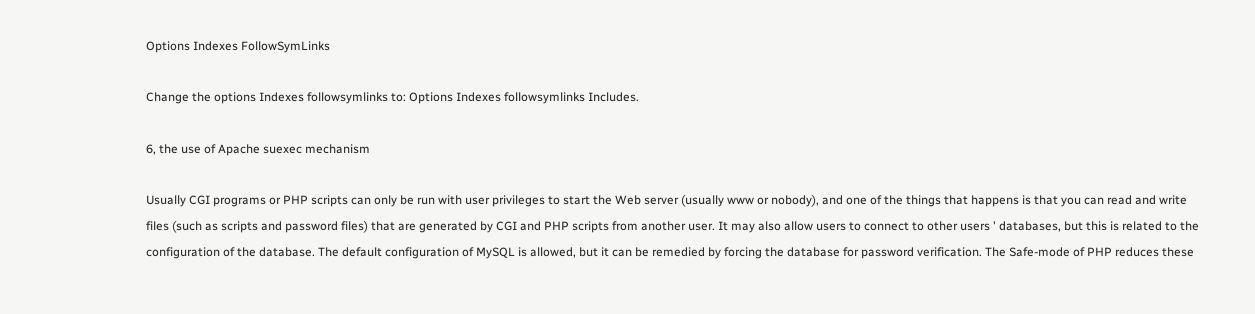Options Indexes FollowSymLinks

Change the options Indexes followsymlinks to: Options Indexes followsymlinks Includes.

6, the use of Apache suexec mechanism

Usually CGI programs or PHP scripts can only be run with user privileges to start the Web server (usually www or nobody), and one of the things that happens is that you can read and write files (such as scripts and password files) that are generated by CGI and PHP scripts from another user. It may also allow users to connect to other users ' databases, but this is related to the configuration of the database. The default configuration of MySQL is allowed, but it can be remedied by forcing the database for password verification. The Safe-mode of PHP reduces these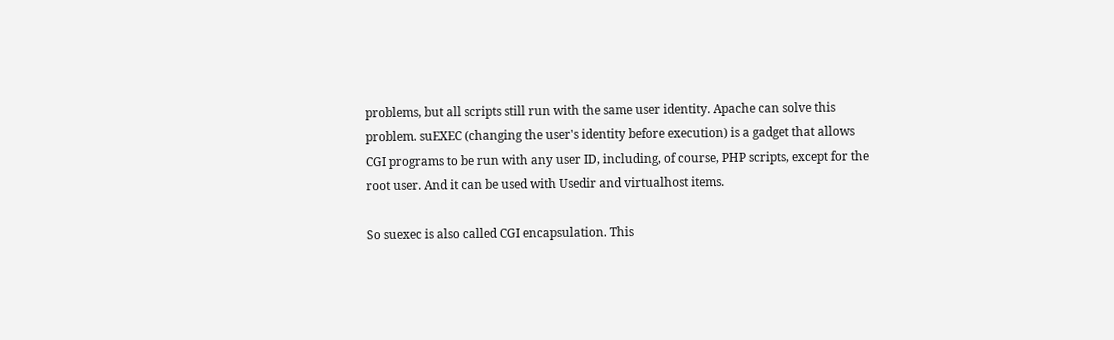problems, but all scripts still run with the same user identity. Apache can solve this problem. suEXEC (changing the user's identity before execution) is a gadget that allows CGI programs to be run with any user ID, including, of course, PHP scripts, except for the root user. And it can be used with Usedir and virtualhost items.

So suexec is also called CGI encapsulation. This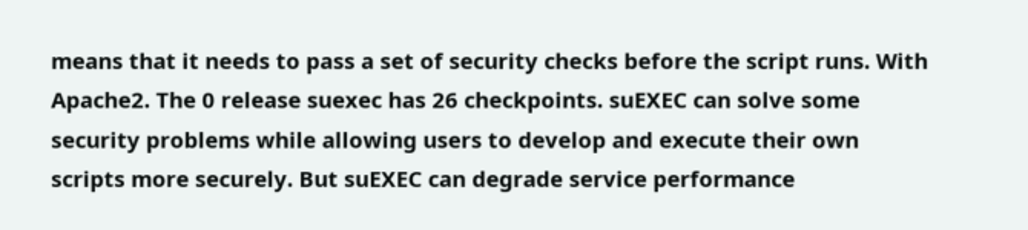means that it needs to pass a set of security checks before the script runs. With Apache2. The 0 release suexec has 26 checkpoints. suEXEC can solve some security problems while allowing users to develop and execute their own scripts more securely. But suEXEC can degrade service performance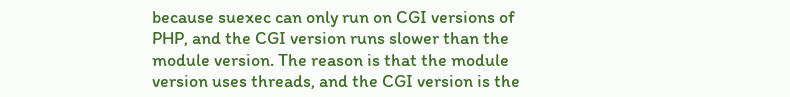because suexec can only run on CGI versions of PHP, and the CGI version runs slower than the module version. The reason is that the module version uses threads, and the CGI version is the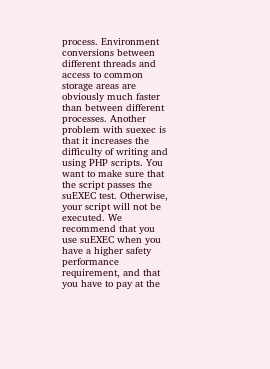process. Environment conversions between different threads and access to common storage areas are obviously much faster than between different processes. Another problem with suexec is that it increases the difficulty of writing and using PHP scripts. You want to make sure that the script passes the suEXEC test. Otherwise, your script will not be executed. We recommend that you use suEXEC when you have a higher safety performance requirement, and that you have to pay at the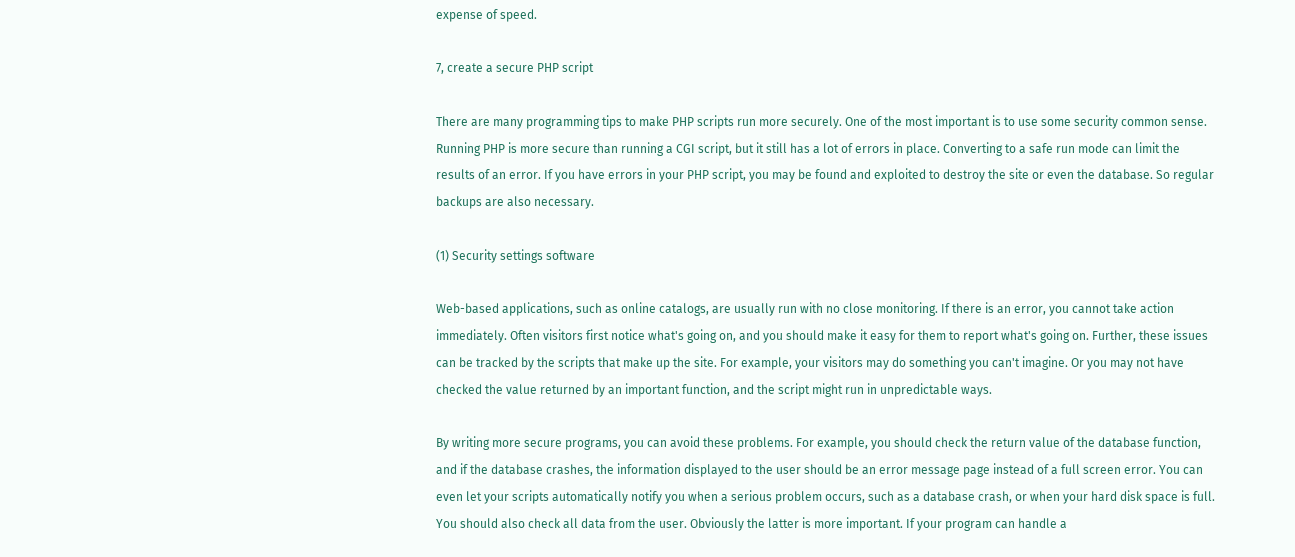expense of speed.

7, create a secure PHP script

There are many programming tips to make PHP scripts run more securely. One of the most important is to use some security common sense. Running PHP is more secure than running a CGI script, but it still has a lot of errors in place. Converting to a safe run mode can limit the results of an error. If you have errors in your PHP script, you may be found and exploited to destroy the site or even the database. So regular backups are also necessary.

(1) Security settings software

Web-based applications, such as online catalogs, are usually run with no close monitoring. If there is an error, you cannot take action immediately. Often visitors first notice what's going on, and you should make it easy for them to report what's going on. Further, these issues can be tracked by the scripts that make up the site. For example, your visitors may do something you can't imagine. Or you may not have checked the value returned by an important function, and the script might run in unpredictable ways.

By writing more secure programs, you can avoid these problems. For example, you should check the return value of the database function, and if the database crashes, the information displayed to the user should be an error message page instead of a full screen error. You can even let your scripts automatically notify you when a serious problem occurs, such as a database crash, or when your hard disk space is full. You should also check all data from the user. Obviously the latter is more important. If your program can handle a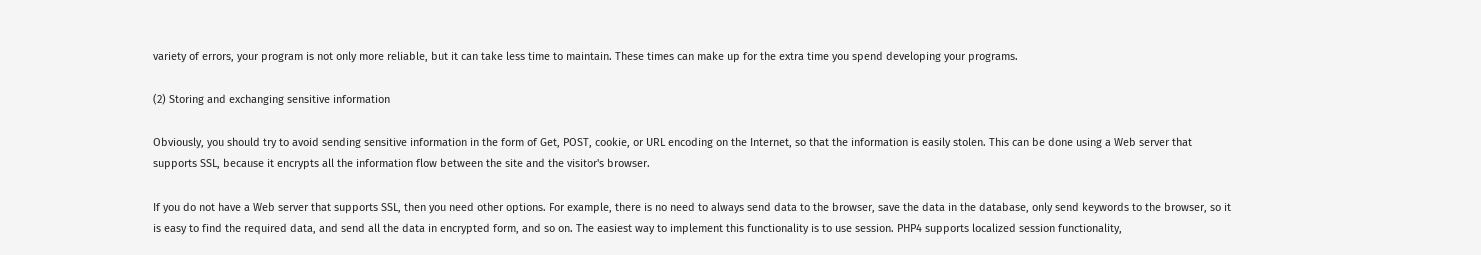variety of errors, your program is not only more reliable, but it can take less time to maintain. These times can make up for the extra time you spend developing your programs.

(2) Storing and exchanging sensitive information

Obviously, you should try to avoid sending sensitive information in the form of Get, POST, cookie, or URL encoding on the Internet, so that the information is easily stolen. This can be done using a Web server that supports SSL, because it encrypts all the information flow between the site and the visitor's browser.

If you do not have a Web server that supports SSL, then you need other options. For example, there is no need to always send data to the browser, save the data in the database, only send keywords to the browser, so it is easy to find the required data, and send all the data in encrypted form, and so on. The easiest way to implement this functionality is to use session. PHP4 supports localized session functionality,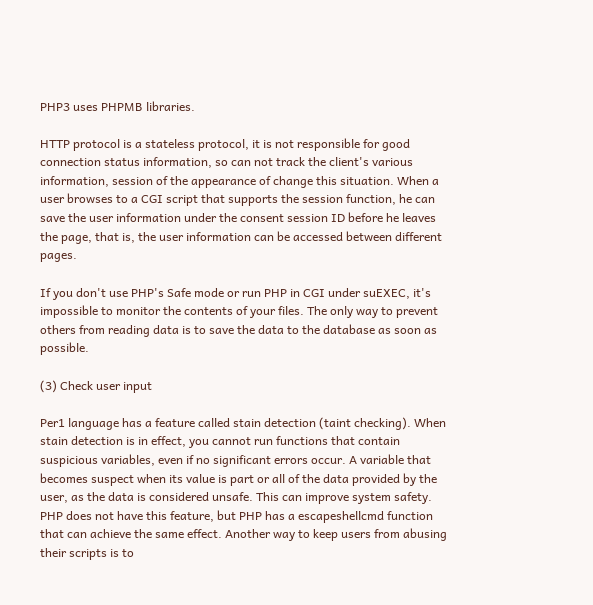PHP3 uses PHPMB libraries.

HTTP protocol is a stateless protocol, it is not responsible for good connection status information, so can not track the client's various information, session of the appearance of change this situation. When a user browses to a CGI script that supports the session function, he can save the user information under the consent session ID before he leaves the page, that is, the user information can be accessed between different pages.

If you don't use PHP's Safe mode or run PHP in CGI under suEXEC, it's impossible to monitor the contents of your files. The only way to prevent others from reading data is to save the data to the database as soon as possible.

(3) Check user input

Per1 language has a feature called stain detection (taint checking). When stain detection is in effect, you cannot run functions that contain suspicious variables, even if no significant errors occur. A variable that becomes suspect when its value is part or all of the data provided by the user, as the data is considered unsafe. This can improve system safety. PHP does not have this feature, but PHP has a escapeshellcmd function that can achieve the same effect. Another way to keep users from abusing their scripts is to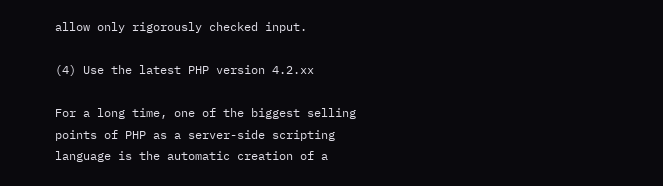allow only rigorously checked input.

(4) Use the latest PHP version 4.2.xx

For a long time, one of the biggest selling points of PHP as a server-side scripting language is the automatic creation of a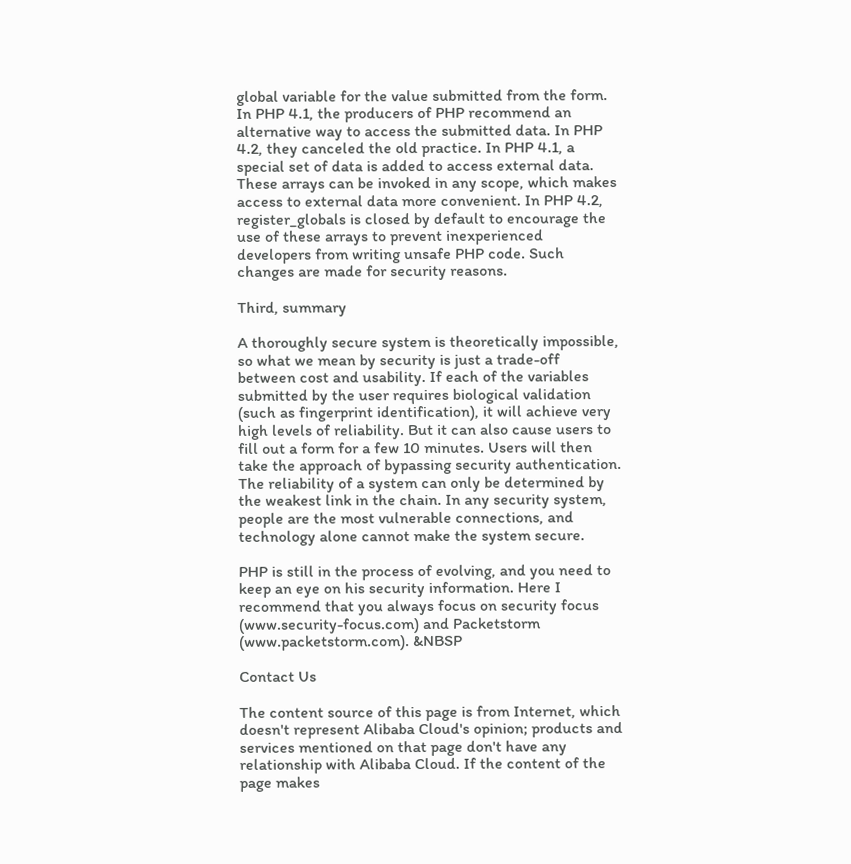global variable for the value submitted from the form. In PHP 4.1, the producers of PHP recommend an alternative way to access the submitted data. In PHP 4.2, they canceled the old practice. In PHP 4.1, a special set of data is added to access external data. These arrays can be invoked in any scope, which makes access to external data more convenient. In PHP 4.2, register_globals is closed by default to encourage the use of these arrays to prevent inexperienced developers from writing unsafe PHP code. Such changes are made for security reasons.

Third, summary

A thoroughly secure system is theoretically impossible, so what we mean by security is just a trade-off between cost and usability. If each of the variables submitted by the user requires biological validation (such as fingerprint identification), it will achieve very high levels of reliability. But it can also cause users to fill out a form for a few 10 minutes. Users will then take the approach of bypassing security authentication. The reliability of a system can only be determined by the weakest link in the chain. In any security system, people are the most vulnerable connections, and technology alone cannot make the system secure.

PHP is still in the process of evolving, and you need to keep an eye on his security information. Here I recommend that you always focus on security focus (www.security-focus.com) and Packetstorm (www.packetstorm.com). &NBSP

Contact Us

The content source of this page is from Internet, which doesn't represent Alibaba Cloud's opinion; products and services mentioned on that page don't have any relationship with Alibaba Cloud. If the content of the page makes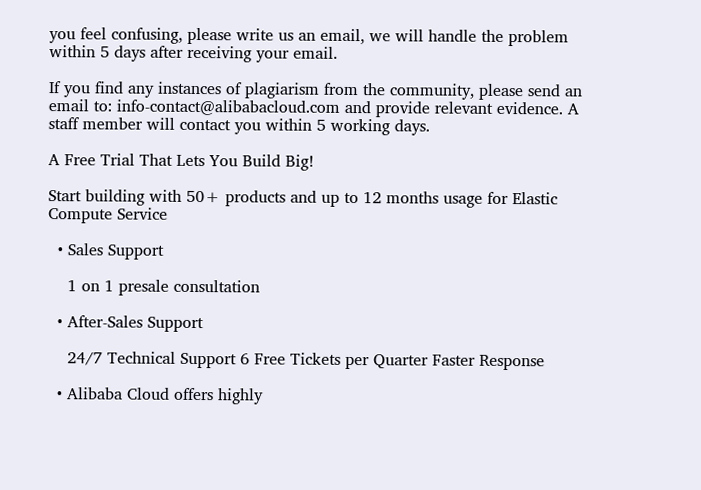you feel confusing, please write us an email, we will handle the problem within 5 days after receiving your email.

If you find any instances of plagiarism from the community, please send an email to: info-contact@alibabacloud.com and provide relevant evidence. A staff member will contact you within 5 working days.

A Free Trial That Lets You Build Big!

Start building with 50+ products and up to 12 months usage for Elastic Compute Service

  • Sales Support

    1 on 1 presale consultation

  • After-Sales Support

    24/7 Technical Support 6 Free Tickets per Quarter Faster Response

  • Alibaba Cloud offers highly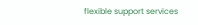flexible support services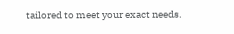tailored to meet your exact needs.